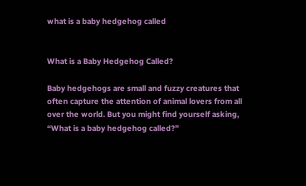what is a baby hedgehog called


What is a Baby Hedgehog Called?

Baby hedgehogs are small and fuzzy creatures that often capture the attention of animal lovers from all over the world. But you might find yourself asking, “What is a baby hedgehog called?”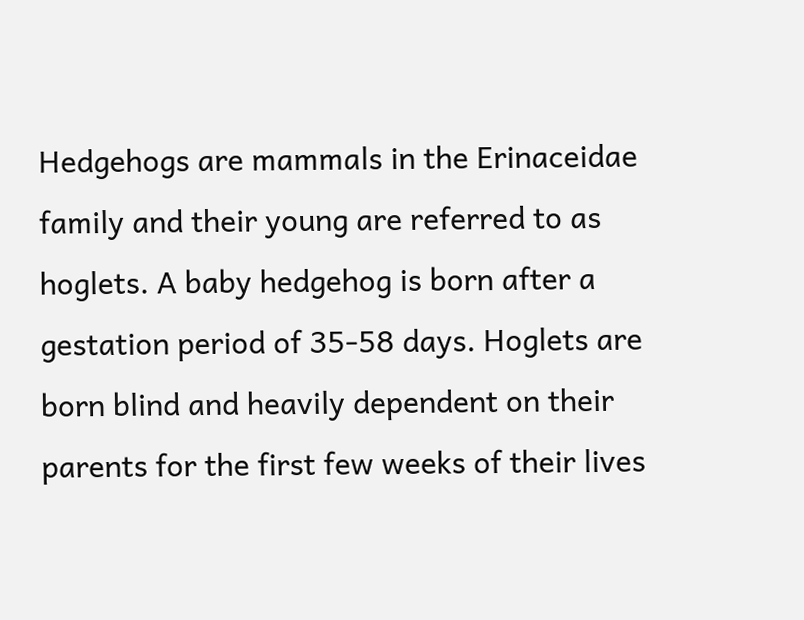Hedgehogs are mammals in the Erinaceidae family and their young are referred to as hoglets. A baby hedgehog is born after a gestation period of 35-58 days. Hoglets are born blind and heavily dependent on their parents for the first few weeks of their lives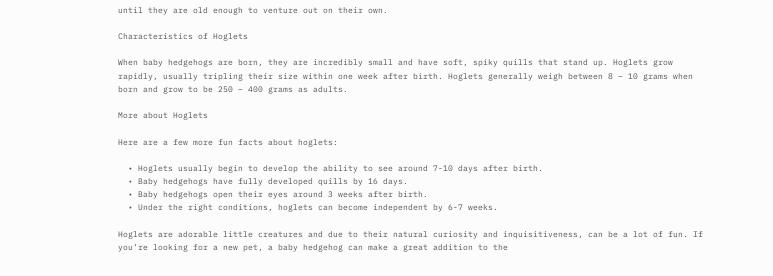until they are old enough to venture out on their own.

Characteristics of Hoglets

When baby hedgehogs are born, they are incredibly small and have soft, spiky quills that stand up. Hoglets grow rapidly, usually tripling their size within one week after birth. Hoglets generally weigh between 8 – 10 grams when born and grow to be 250 – 400 grams as adults.

More about Hoglets

Here are a few more fun facts about hoglets:

  • Hoglets usually begin to develop the ability to see around 7-10 days after birth.
  • Baby hedgehogs have fully developed quills by 16 days.
  • Baby hedgehogs open their eyes around 3 weeks after birth.
  • Under the right conditions, hoglets can become independent by 6-7 weeks.

Hoglets are adorable little creatures and due to their natural curiosity and inquisitiveness, can be a lot of fun. If you’re looking for a new pet, a baby hedgehog can make a great addition to the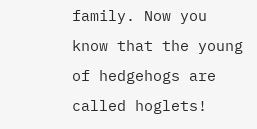family. Now you know that the young of hedgehogs are called hoglets!